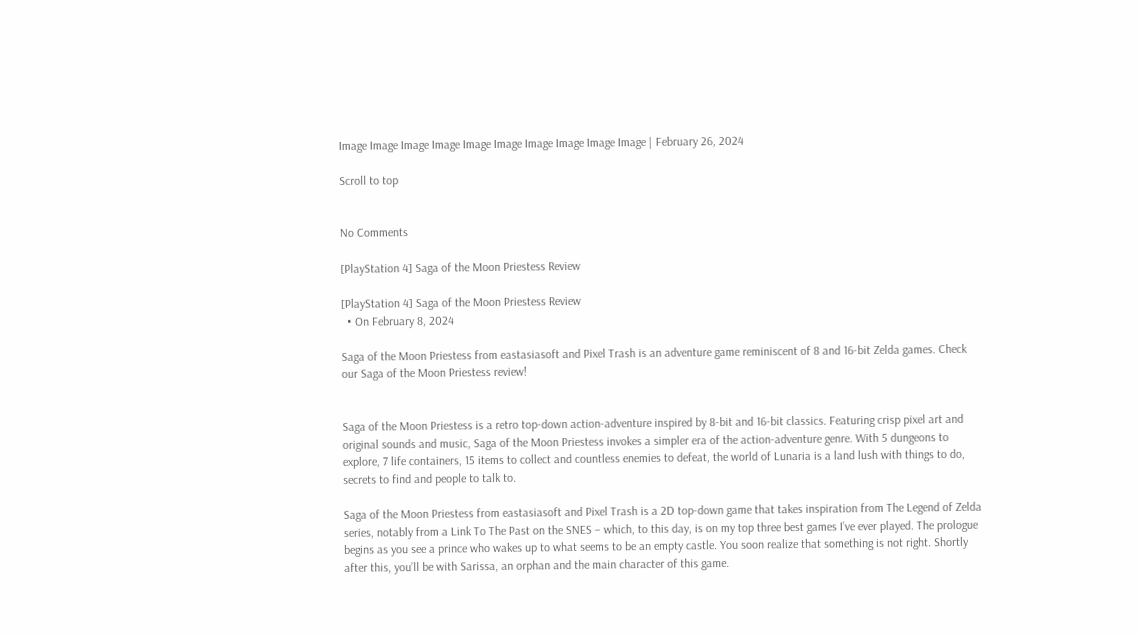Image Image Image Image Image Image Image Image Image Image | February 26, 2024

Scroll to top


No Comments

[PlayStation 4] Saga of the Moon Priestess Review

[PlayStation 4] Saga of the Moon Priestess Review
  • On February 8, 2024

Saga of the Moon Priestess from eastasiasoft and Pixel Trash is an adventure game reminiscent of 8 and 16-bit Zelda games. Check our Saga of the Moon Priestess review!


Saga of the Moon Priestess is a retro top-down action-adventure inspired by 8-bit and 16-bit classics. Featuring crisp pixel art and original sounds and music, Saga of the Moon Priestess invokes a simpler era of the action-adventure genre. With 5 dungeons to explore, 7 life containers, 15 items to collect and countless enemies to defeat, the world of Lunaria is a land lush with things to do, secrets to find and people to talk to.

Saga of the Moon Priestess from eastasiasoft and Pixel Trash is a 2D top-down game that takes inspiration from The Legend of Zelda series, notably from a Link To The Past on the SNES – which, to this day, is on my top three best games I’ve ever played. The prologue begins as you see a prince who wakes up to what seems to be an empty castle. You soon realize that something is not right. Shortly after this, you’ll be with Sarissa, an orphan and the main character of this game.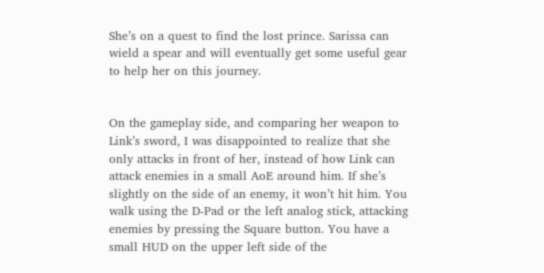She’s on a quest to find the lost prince. Sarissa can wield a spear and will eventually get some useful gear to help her on this journey.


On the gameplay side, and comparing her weapon to Link’s sword, I was disappointed to realize that she only attacks in front of her, instead of how Link can attack enemies in a small AoE around him. If she’s slightly on the side of an enemy, it won’t hit him. You walk using the D-Pad or the left analog stick, attacking enemies by pressing the Square button. You have a small HUD on the upper left side of the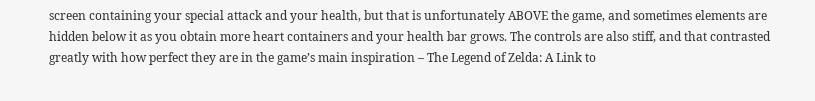screen containing your special attack and your health, but that is unfortunately ABOVE the game, and sometimes elements are hidden below it as you obtain more heart containers and your health bar grows. The controls are also stiff, and that contrasted greatly with how perfect they are in the game’s main inspiration – The Legend of Zelda: A Link to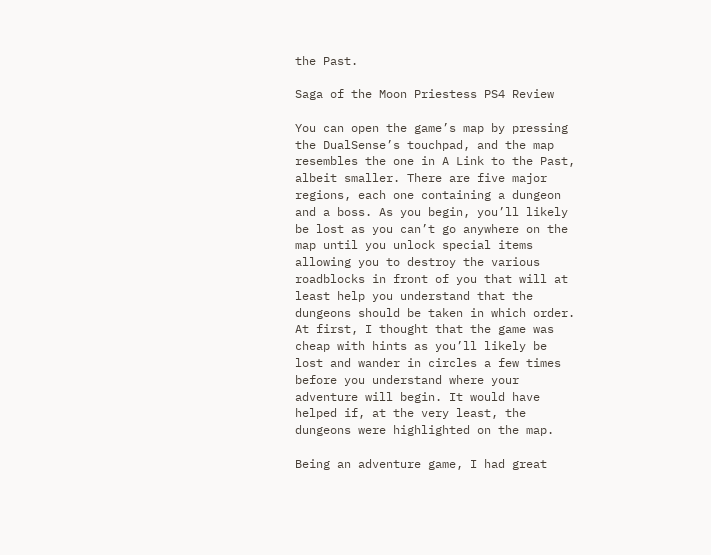the Past.

Saga of the Moon Priestess PS4 Review

You can open the game’s map by pressing the DualSense’s touchpad, and the map resembles the one in A Link to the Past, albeit smaller. There are five major regions, each one containing a dungeon and a boss. As you begin, you’ll likely be lost as you can’t go anywhere on the map until you unlock special items allowing you to destroy the various roadblocks in front of you that will at least help you understand that the dungeons should be taken in which order. At first, I thought that the game was cheap with hints as you’ll likely be lost and wander in circles a few times before you understand where your adventure will begin. It would have helped if, at the very least, the dungeons were highlighted on the map.

Being an adventure game, I had great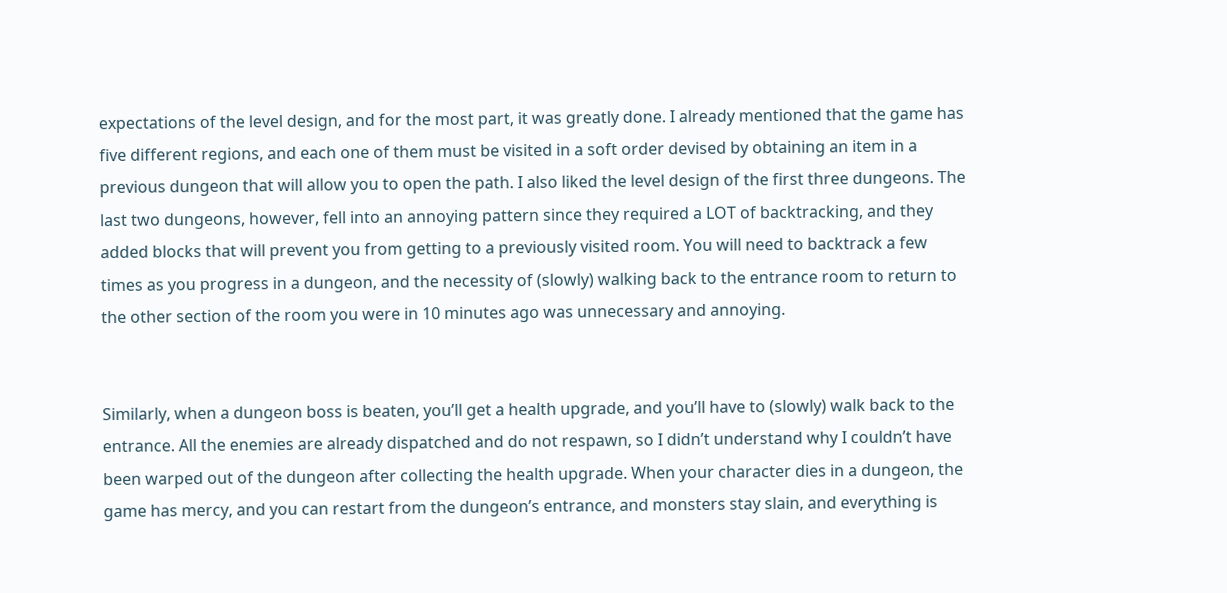expectations of the level design, and for the most part, it was greatly done. I already mentioned that the game has five different regions, and each one of them must be visited in a soft order devised by obtaining an item in a previous dungeon that will allow you to open the path. I also liked the level design of the first three dungeons. The last two dungeons, however, fell into an annoying pattern since they required a LOT of backtracking, and they added blocks that will prevent you from getting to a previously visited room. You will need to backtrack a few times as you progress in a dungeon, and the necessity of (slowly) walking back to the entrance room to return to the other section of the room you were in 10 minutes ago was unnecessary and annoying.


Similarly, when a dungeon boss is beaten, you’ll get a health upgrade, and you’ll have to (slowly) walk back to the entrance. All the enemies are already dispatched and do not respawn, so I didn’t understand why I couldn’t have been warped out of the dungeon after collecting the health upgrade. When your character dies in a dungeon, the game has mercy, and you can restart from the dungeon’s entrance, and monsters stay slain, and everything is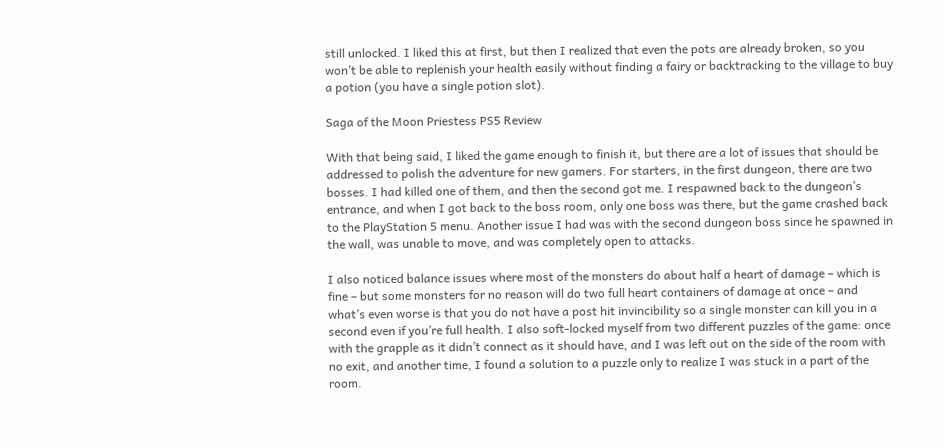still unlocked. I liked this at first, but then I realized that even the pots are already broken, so you won’t be able to replenish your health easily without finding a fairy or backtracking to the village to buy a potion (you have a single potion slot).

Saga of the Moon Priestess PS5 Review

With that being said, I liked the game enough to finish it, but there are a lot of issues that should be addressed to polish the adventure for new gamers. For starters, in the first dungeon, there are two bosses. I had killed one of them, and then the second got me. I respawned back to the dungeon’s entrance, and when I got back to the boss room, only one boss was there, but the game crashed back to the PlayStation 5 menu. Another issue I had was with the second dungeon boss since he spawned in the wall, was unable to move, and was completely open to attacks.

I also noticed balance issues where most of the monsters do about half a heart of damage – which is fine – but some monsters for no reason will do two full heart containers of damage at once – and what’s even worse is that you do not have a post hit invincibility so a single monster can kill you in a second even if you’re full health. I also soft-locked myself from two different puzzles of the game: once with the grapple as it didn’t connect as it should have, and I was left out on the side of the room with no exit, and another time, I found a solution to a puzzle only to realize I was stuck in a part of the room.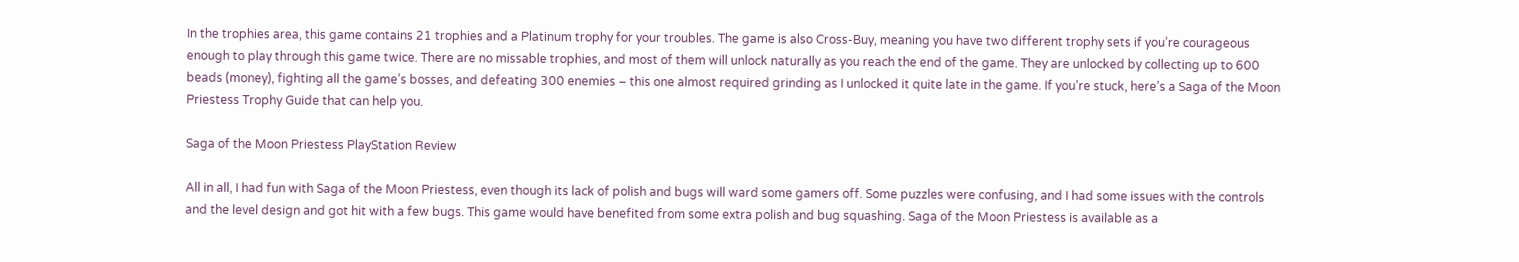In the trophies area, this game contains 21 trophies and a Platinum trophy for your troubles. The game is also Cross-Buy, meaning you have two different trophy sets if you’re courageous enough to play through this game twice. There are no missable trophies, and most of them will unlock naturally as you reach the end of the game. They are unlocked by collecting up to 600 beads (money), fighting all the game’s bosses, and defeating 300 enemies – this one almost required grinding as I unlocked it quite late in the game. If you’re stuck, here’s a Saga of the Moon Priestess Trophy Guide that can help you.

Saga of the Moon Priestess PlayStation Review

All in all, I had fun with Saga of the Moon Priestess, even though its lack of polish and bugs will ward some gamers off. Some puzzles were confusing, and I had some issues with the controls and the level design and got hit with a few bugs. This game would have benefited from some extra polish and bug squashing. Saga of the Moon Priestess is available as a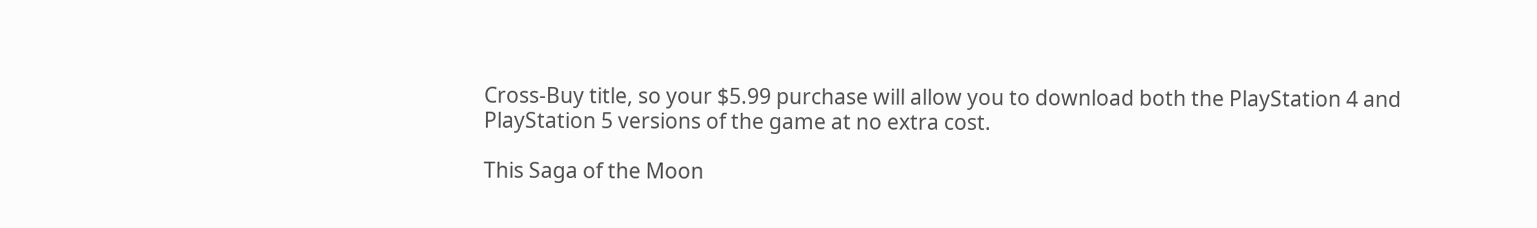Cross-Buy title, so your $5.99 purchase will allow you to download both the PlayStation 4 and PlayStation 5 versions of the game at no extra cost.

This Saga of the Moon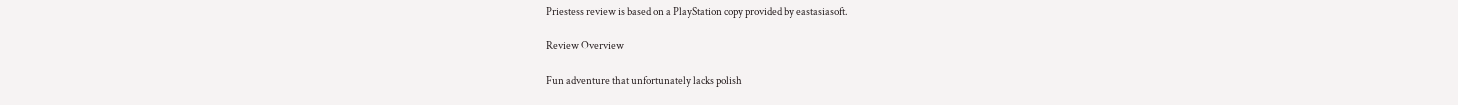Priestess review is based on a PlayStation copy provided by eastasiasoft.

Review Overview

Fun adventure that unfortunately lacks polish